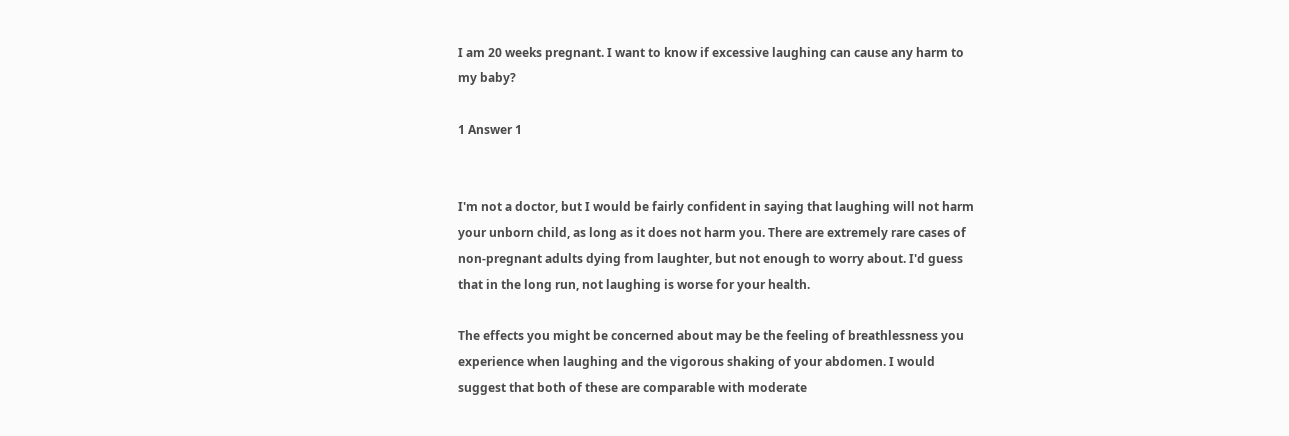I am 20 weeks pregnant. I want to know if excessive laughing can cause any harm to my baby?

1 Answer 1


I'm not a doctor, but I would be fairly confident in saying that laughing will not harm your unborn child, as long as it does not harm you. There are extremely rare cases of non-pregnant adults dying from laughter, but not enough to worry about. I'd guess that in the long run, not laughing is worse for your health.

The effects you might be concerned about may be the feeling of breathlessness you experience when laughing and the vigorous shaking of your abdomen. I would suggest that both of these are comparable with moderate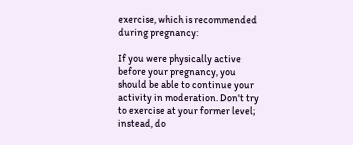exercise, which is recommended during pregnancy:

If you were physically active before your pregnancy, you should be able to continue your activity in moderation. Don't try to exercise at your former level; instead, do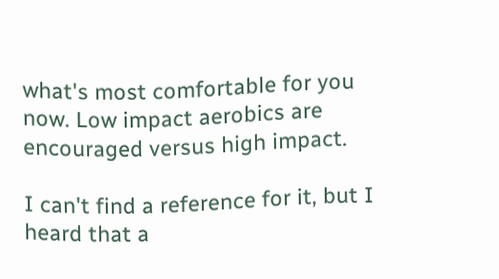what's most comfortable for you now. Low impact aerobics are encouraged versus high impact.

I can't find a reference for it, but I heard that a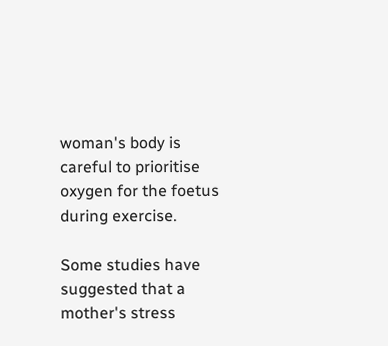woman's body is careful to prioritise oxygen for the foetus during exercise.

Some studies have suggested that a mother's stress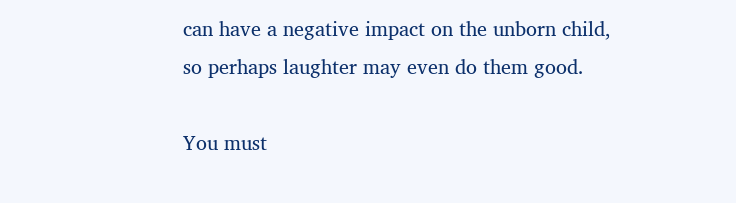can have a negative impact on the unborn child, so perhaps laughter may even do them good.

You must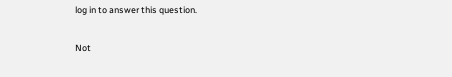log in to answer this question.

Not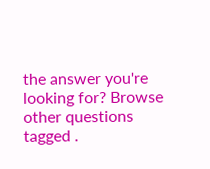the answer you're looking for? Browse other questions tagged .